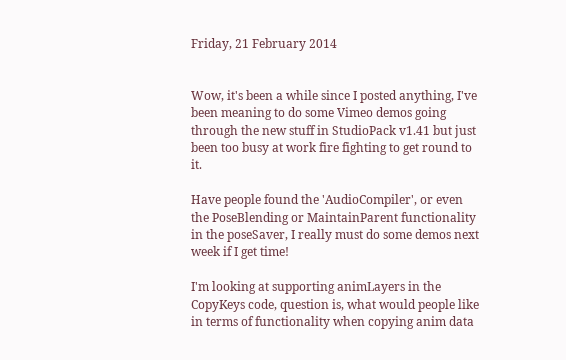Friday, 21 February 2014


Wow, it's been a while since I posted anything, I've been meaning to do some Vimeo demos going through the new stuff in StudioPack v1.41 but just been too busy at work fire fighting to get round to it.

Have people found the 'AudioCompiler', or even the PoseBlending or MaintainParent functionality in the poseSaver, I really must do some demos next week if I get time!

I'm looking at supporting animLayers in the CopyKeys code, question is, what would people like in terms of functionality when copying anim data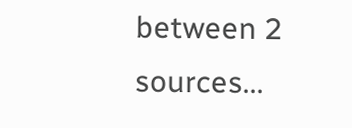between 2 sources...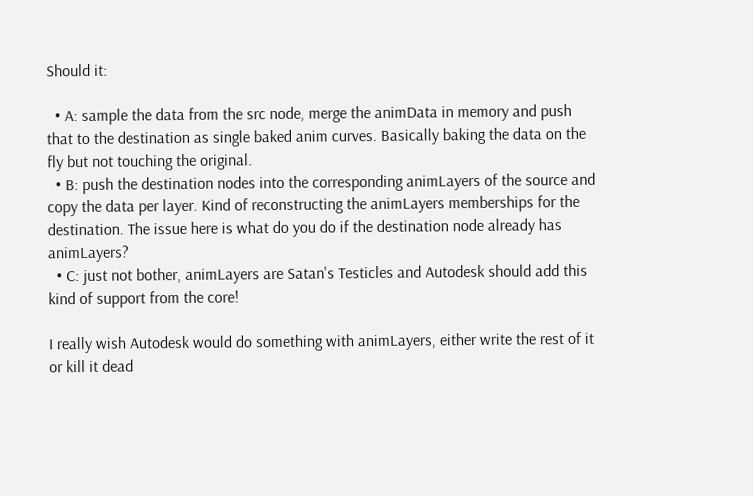Should it:

  • A: sample the data from the src node, merge the animData in memory and push that to the destination as single baked anim curves. Basically baking the data on the fly but not touching the original.
  • B: push the destination nodes into the corresponding animLayers of the source and copy the data per layer. Kind of reconstructing the animLayers memberships for the destination. The issue here is what do you do if the destination node already has animLayers?
  • C: just not bother, animLayers are Satan's Testicles and Autodesk should add this kind of support from the core!

I really wish Autodesk would do something with animLayers, either write the rest of it or kill it dead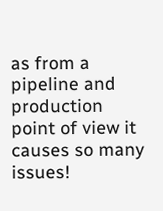as from a pipeline and production point of view it causes so many issues!